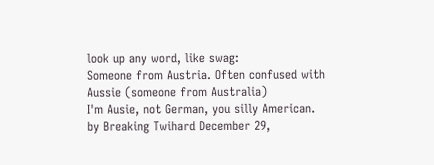look up any word, like swag:
Someone from Austria. Often confused with Aussie (someone from Australia)
I'm Ausie, not German, you silly American.
by Breaking Twihard December 29,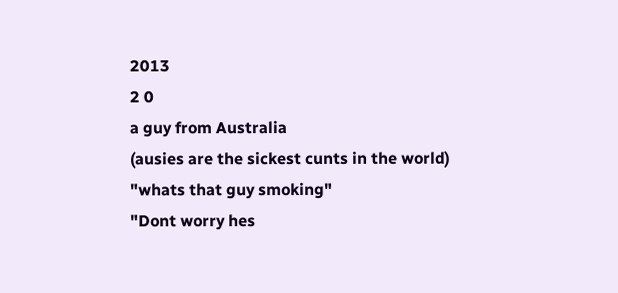2013
2 0
a guy from Australia
(ausies are the sickest cunts in the world)
"whats that guy smoking"
"Dont worry hes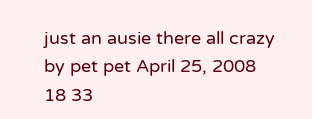just an ausie there all crazy
by pet pet April 25, 2008
18 33